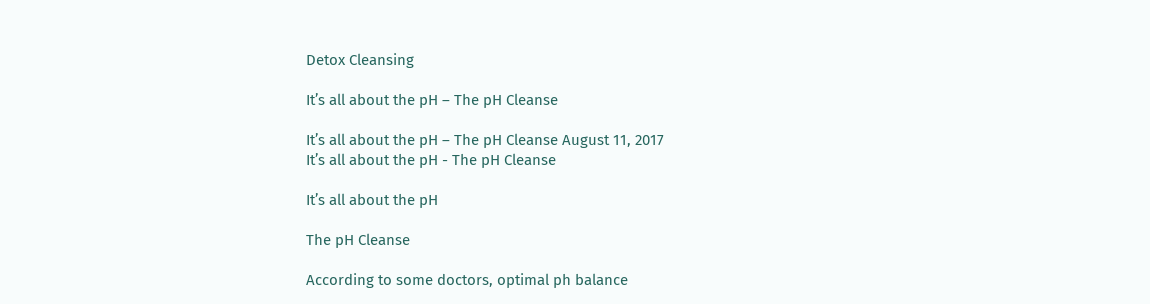Detox Cleansing

It’s all about the pH – The pH Cleanse

It’s all about the pH – The pH Cleanse August 11, 2017
It’s all about the pH - The pH Cleanse

It’s all about the pH

The pH Cleanse

According to some doctors, optimal ph balance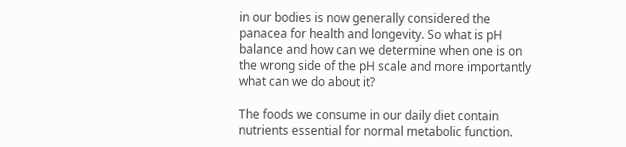in our bodies is now generally considered the panacea for health and longevity. So what is pH balance and how can we determine when one is on the wrong side of the pH scale and more importantly what can we do about it?

The foods we consume in our daily diet contain nutrients essential for normal metabolic function.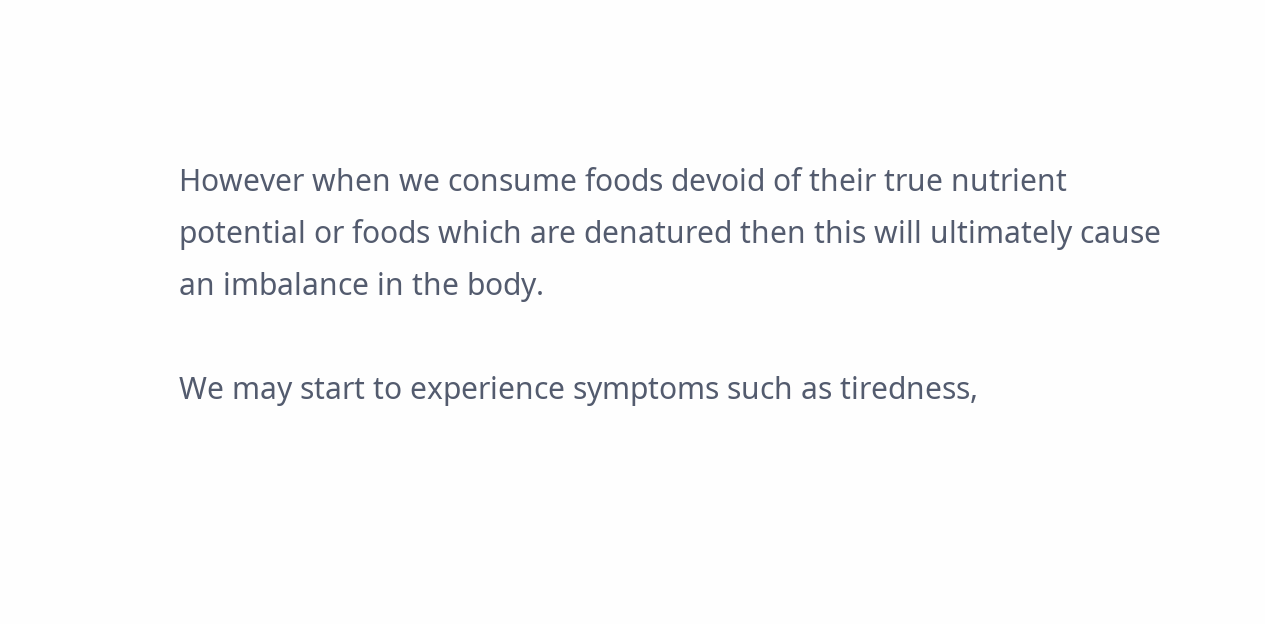However when we consume foods devoid of their true nutrient potential or foods which are denatured then this will ultimately cause an imbalance in the body.

We may start to experience symptoms such as tiredness,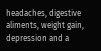headaches, digestive aliments, weight gain, depression and a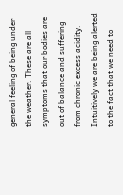general feeling of being under the weather. These are all symptoms that our bodies are out of balance and suffering from chronic excess acidity. Intuitively we are being alerted to the fact that we need to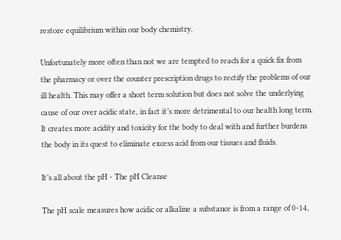restore equilibrium within our body chemistry.

Unfortunately more often than not we are tempted to reach for a quick fix from the pharmacy or over the counter prescription drugs to rectify the problems of our ill health. This may offer a short term solution but does not solve the underlying cause of our over acidic state, in fact it’s more detrimental to our health long term. It creates more acidity and toxicity for the body to deal with and further burdens the body in its quest to eliminate excess acid from our tissues and fluids.

It’s all about the pH - The pH Cleanse

The pH scale measures how acidic or alkaline a substance is from a range of 0-14,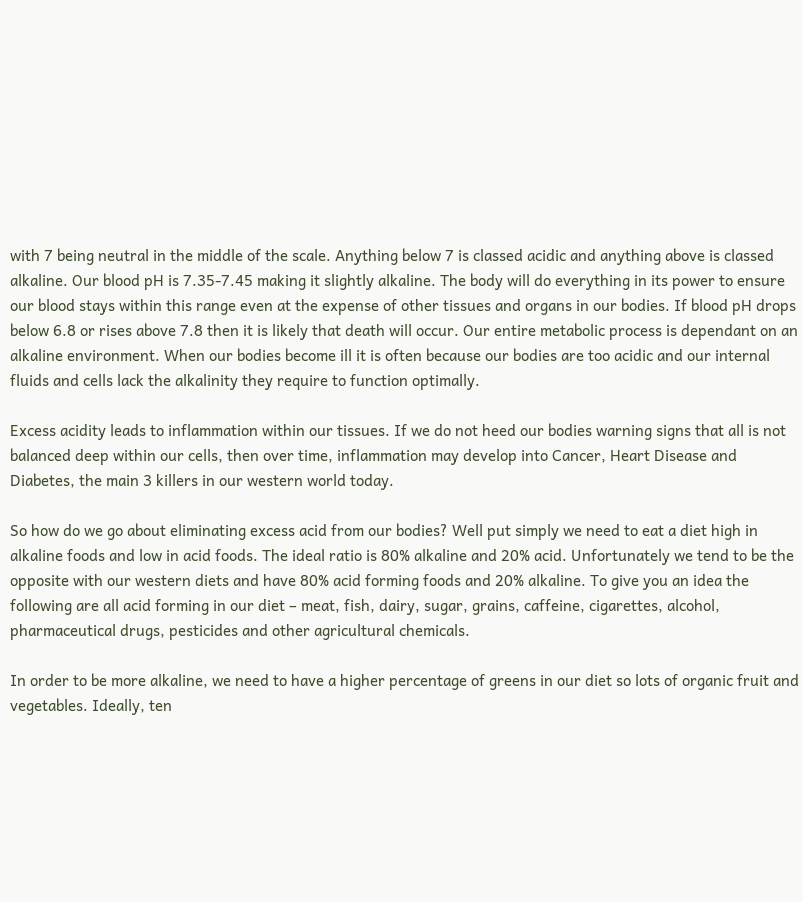with 7 being neutral in the middle of the scale. Anything below 7 is classed acidic and anything above is classed alkaline. Our blood pH is 7.35-7.45 making it slightly alkaline. The body will do everything in its power to ensure our blood stays within this range even at the expense of other tissues and organs in our bodies. If blood pH drops below 6.8 or rises above 7.8 then it is likely that death will occur. Our entire metabolic process is dependant on an alkaline environment. When our bodies become ill it is often because our bodies are too acidic and our internal fluids and cells lack the alkalinity they require to function optimally.

Excess acidity leads to inflammation within our tissues. If we do not heed our bodies warning signs that all is not balanced deep within our cells, then over time, inflammation may develop into Cancer, Heart Disease and Diabetes, the main 3 killers in our western world today.

So how do we go about eliminating excess acid from our bodies? Well put simply we need to eat a diet high in alkaline foods and low in acid foods. The ideal ratio is 80% alkaline and 20% acid. Unfortunately we tend to be the opposite with our western diets and have 80% acid forming foods and 20% alkaline. To give you an idea the following are all acid forming in our diet – meat, fish, dairy, sugar, grains, caffeine, cigarettes, alcohol, pharmaceutical drugs, pesticides and other agricultural chemicals.

In order to be more alkaline, we need to have a higher percentage of greens in our diet so lots of organic fruit and vegetables. Ideally, ten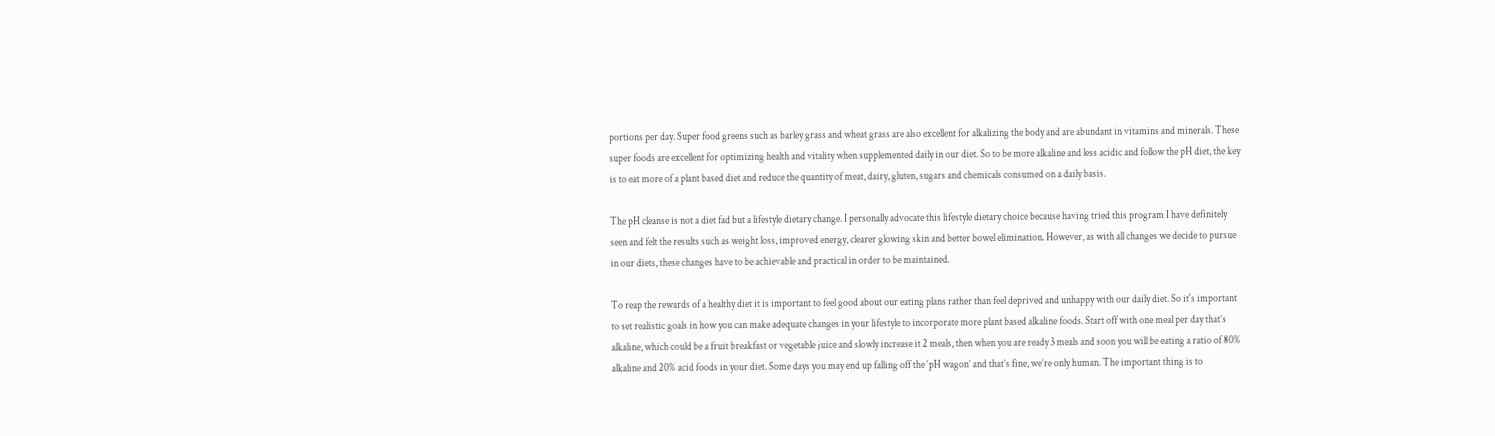portions per day. Super food greens such as barley grass and wheat grass are also excellent for alkalizing the body and are abundant in vitamins and minerals. These super foods are excellent for optimizing health and vitality when supplemented daily in our diet. So to be more alkaline and less acidic and follow the pH diet, the key is to eat more of a plant based diet and reduce the quantity of meat, dairy, gluten, sugars and chemicals consumed on a daily basis.

The pH cleanse is not a diet fad but a lifestyle dietary change. I personally advocate this lifestyle dietary choice because having tried this program I have definitely seen and felt the results such as weight loss, improved energy, clearer glowing skin and better bowel elimination. However, as with all changes we decide to pursue in our diets, these changes have to be achievable and practical in order to be maintained.

To reap the rewards of a healthy diet it is important to feel good about our eating plans rather than feel deprived and unhappy with our daily diet. So it's important to set realistic goals in how you can make adequate changes in your lifestyle to incorporate more plant based alkaline foods. Start off with one meal per day that’s alkaline, which could be a fruit breakfast or vegetable juice and slowly increase it 2 meals, then when you are ready 3 meals and soon you will be eating a ratio of 80% alkaline and 20% acid foods in your diet. Some days you may end up falling off the ‘pH wagon’ and that’s fine, we’re only human. The important thing is to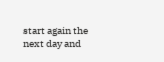start again the next day and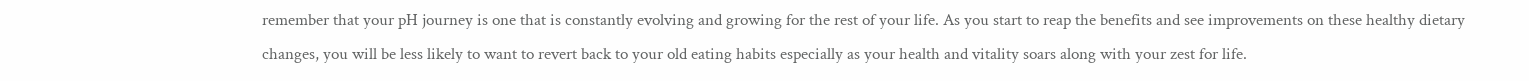remember that your pH journey is one that is constantly evolving and growing for the rest of your life. As you start to reap the benefits and see improvements on these healthy dietary changes, you will be less likely to want to revert back to your old eating habits especially as your health and vitality soars along with your zest for life.